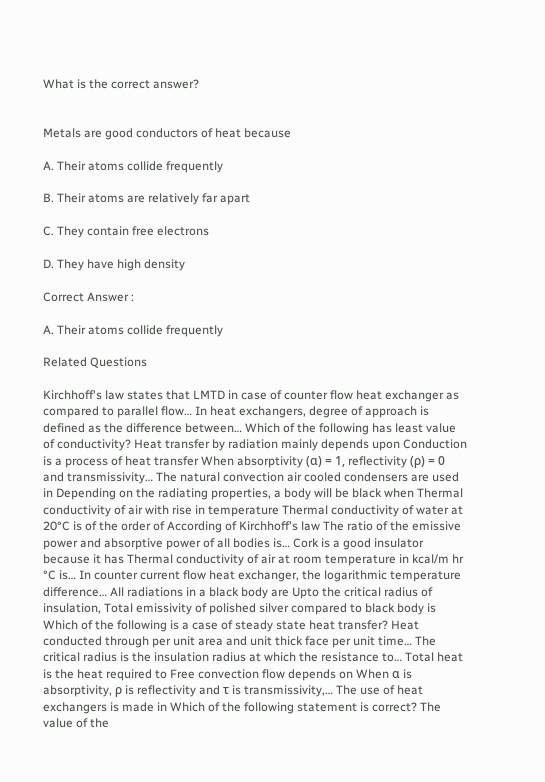What is the correct answer?


Metals are good conductors of heat because

A. Their atoms collide frequently

B. Their atoms are relatively far apart

C. They contain free electrons

D. They have high density

Correct Answer :

A. Their atoms collide frequently

Related Questions

Kirchhoff's law states that LMTD in case of counter flow heat exchanger as compared to parallel flow… In heat exchangers, degree of approach is defined as the difference between… Which of the following has least value of conductivity? Heat transfer by radiation mainly depends upon Conduction is a process of heat transfer When absorptivity (α) = 1, reflectivity (ρ) = 0 and transmissivity… The natural convection air cooled condensers are used in Depending on the radiating properties, a body will be black when Thermal conductivity of air with rise in temperature Thermal conductivity of water at 20°C is of the order of According of Kirchhoff's law The ratio of the emissive power and absorptive power of all bodies is… Cork is a good insulator because it has Thermal conductivity of air at room temperature in kcal/m hr °C is… In counter current flow heat exchanger, the logarithmic temperature difference… All radiations in a black body are Upto the critical radius of insulation, Total emissivity of polished silver compared to black body is Which of the following is a case of steady state heat transfer? Heat conducted through per unit area and unit thick face per unit time… The critical radius is the insulation radius at which the resistance to… Total heat is the heat required to Free convection flow depends on When α is absorptivity, ρ is reflectivity and τ is transmissivity,… The use of heat exchangers is made in Which of the following statement is correct? The value of the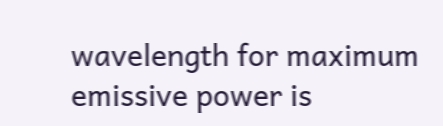wavelength for maximum emissive power is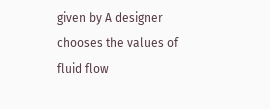given by A designer chooses the values of fluid flow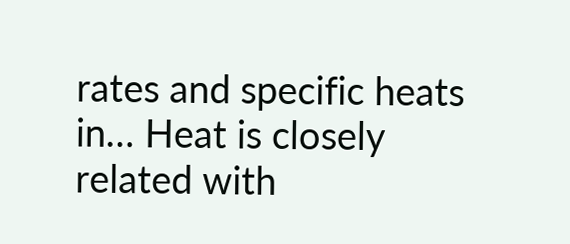rates and specific heats in… Heat is closely related with